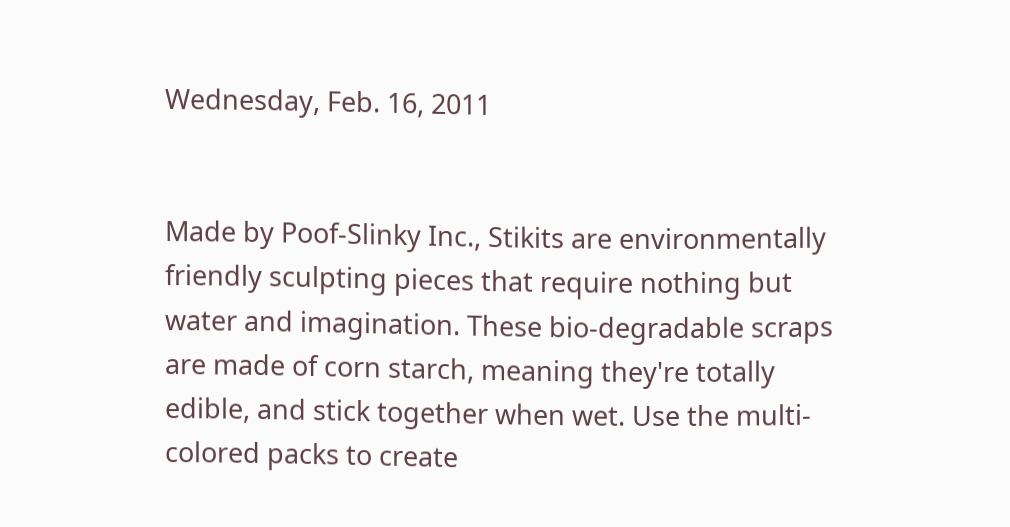Wednesday, Feb. 16, 2011


Made by Poof-Slinky Inc., Stikits are environmentally friendly sculpting pieces that require nothing but water and imagination. These bio-degradable scraps are made of corn starch, meaning they're totally edible, and stick together when wet. Use the multi-colored packs to create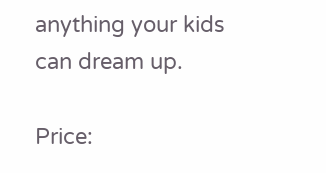anything your kids can dream up.

Price: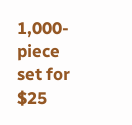1,000-piece set for $25